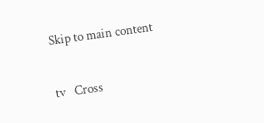Skip to main content

tv   Cross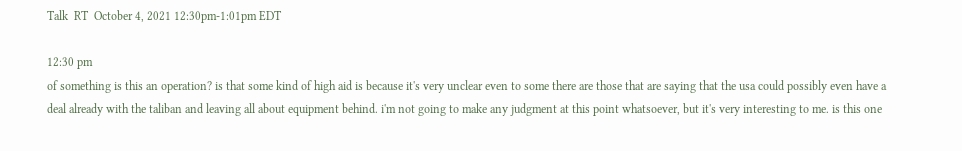Talk  RT  October 4, 2021 12:30pm-1:01pm EDT

12:30 pm
of something is this an operation? is that some kind of high aid is because it's very unclear even to some there are those that are saying that the usa could possibly even have a deal already with the taliban and leaving all about equipment behind. i'm not going to make any judgment at this point whatsoever, but it's very interesting to me. is this one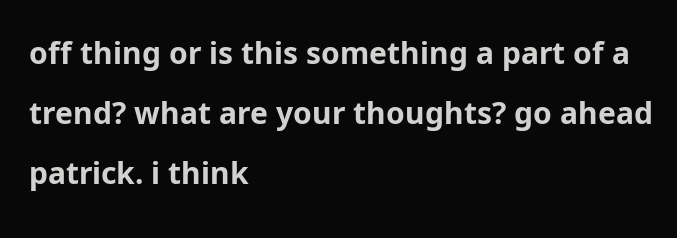off thing or is this something a part of a trend? what are your thoughts? go ahead patrick. i think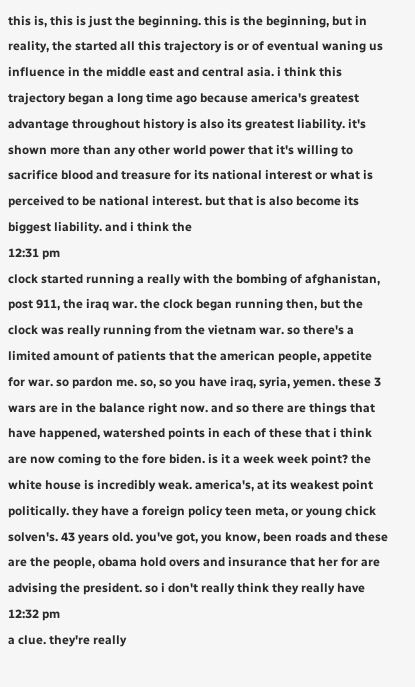this is, this is just the beginning. this is the beginning, but in reality, the started all this trajectory is or of eventual waning us influence in the middle east and central asia. i think this trajectory began a long time ago because america's greatest advantage throughout history is also its greatest liability. it's shown more than any other world power that it's willing to sacrifice blood and treasure for its national interest or what is perceived to be national interest. but that is also become its biggest liability. and i think the
12:31 pm
clock started running a really with the bombing of afghanistan, post 911, the iraq war. the clock began running then, but the clock was really running from the vietnam war. so there's a limited amount of patients that the american people, appetite for war. so pardon me. so, so you have iraq, syria, yemen. these 3 wars are in the balance right now. and so there are things that have happened, watershed points in each of these that i think are now coming to the fore biden. is it a week week point? the white house is incredibly weak. america's, at its weakest point politically. they have a foreign policy teen meta, or young chick solven's. 43 years old. you've got, you know, been roads and these are the people, obama hold overs and insurance that her for are advising the president. so i don't really think they really have
12:32 pm
a clue. they're really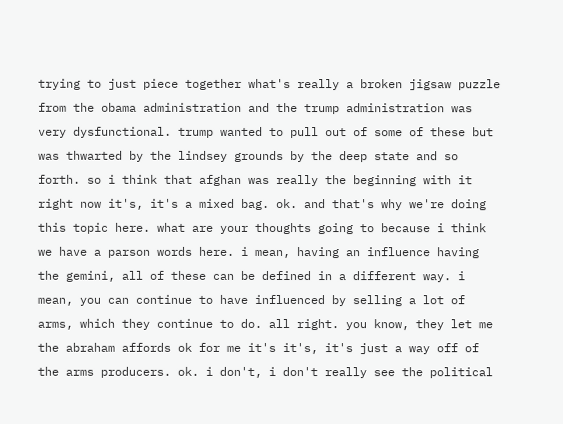trying to just piece together what's really a broken jigsaw puzzle from the obama administration and the trump administration was very dysfunctional. trump wanted to pull out of some of these but was thwarted by the lindsey grounds by the deep state and so forth. so i think that afghan was really the beginning with it right now it's, it's a mixed bag. ok. and that's why we're doing this topic here. what are your thoughts going to because i think we have a parson words here. i mean, having an influence having the gemini, all of these can be defined in a different way. i mean, you can continue to have influenced by selling a lot of arms, which they continue to do. all right. you know, they let me the abraham affords ok for me it's it's, it's just a way off of the arms producers. ok. i don't, i don't really see the political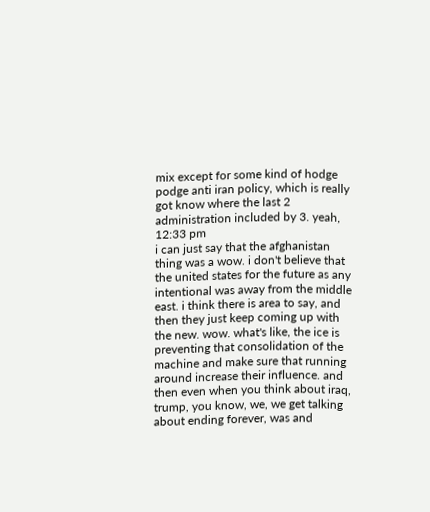mix except for some kind of hodge podge anti iran policy, which is really got know where the last 2 administration included by 3. yeah,
12:33 pm
i can just say that the afghanistan thing was a wow. i don't believe that the united states for the future as any intentional was away from the middle east. i think there is area to say, and then they just keep coming up with the new. wow. what's like, the ice is preventing that consolidation of the machine and make sure that running around increase their influence. and then even when you think about iraq, trump, you know, we, we get talking about ending forever, was and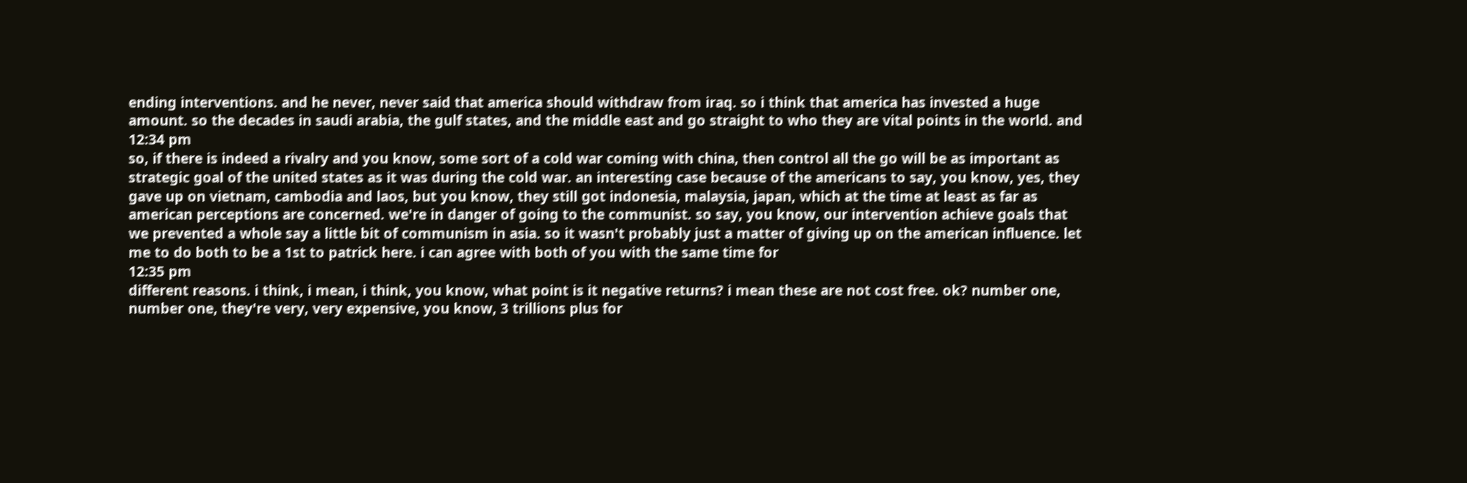ending interventions. and he never, never said that america should withdraw from iraq. so i think that america has invested a huge amount. so the decades in saudi arabia, the gulf states, and the middle east and go straight to who they are vital points in the world. and
12:34 pm
so, if there is indeed a rivalry and you know, some sort of a cold war coming with china, then control all the go will be as important as strategic goal of the united states as it was during the cold war. an interesting case because of the americans to say, you know, yes, they gave up on vietnam, cambodia and laos, but you know, they still got indonesia, malaysia, japan, which at the time at least as far as american perceptions are concerned. we're in danger of going to the communist. so say, you know, our intervention achieve goals that we prevented a whole say a little bit of communism in asia. so it wasn't probably just a matter of giving up on the american influence. let me to do both to be a 1st to patrick here. i can agree with both of you with the same time for
12:35 pm
different reasons. i think, i mean, i think, you know, what point is it negative returns? i mean these are not cost free. ok? number one, number one, they're very, very expensive, you know, 3 trillions plus for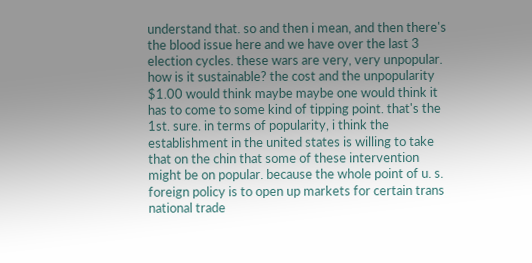understand that. so and then i mean, and then there's the blood issue here and we have over the last 3 election cycles. these wars are very, very unpopular. how is it sustainable? the cost and the unpopularity $1.00 would think maybe maybe one would think it has to come to some kind of tipping point. that's the 1st. sure. in terms of popularity, i think the establishment in the united states is willing to take that on the chin that some of these intervention might be on popular. because the whole point of u. s. foreign policy is to open up markets for certain trans national trade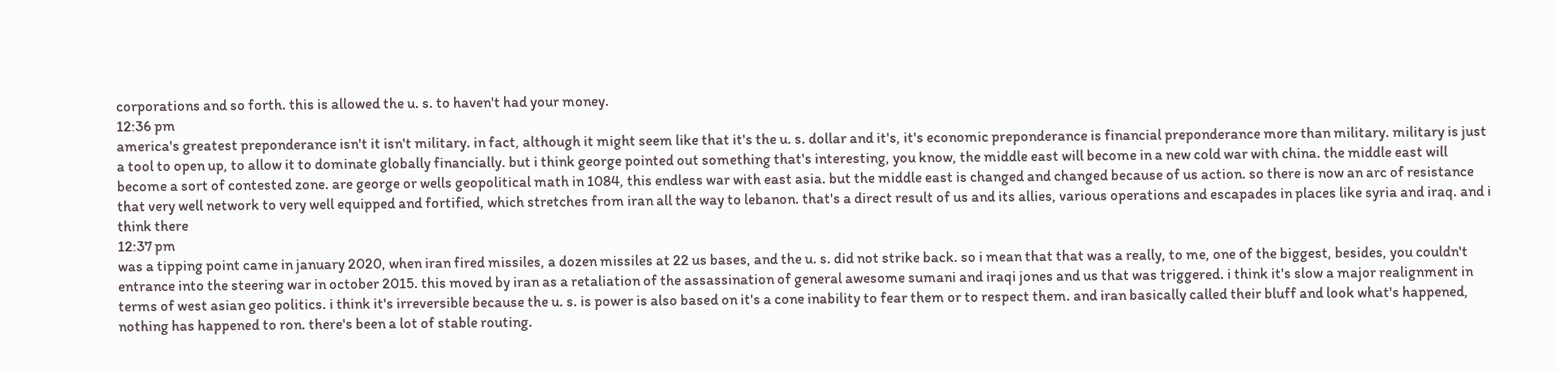corporations and so forth. this is allowed the u. s. to haven't had your money.
12:36 pm
america's greatest preponderance isn't it isn't military. in fact, although it might seem like that it's the u. s. dollar and it's, it's economic preponderance is financial preponderance more than military. military is just a tool to open up, to allow it to dominate globally financially. but i think george pointed out something that's interesting, you know, the middle east will become in a new cold war with china. the middle east will become a sort of contested zone. are george or wells geopolitical math in 1084, this endless war with east asia. but the middle east is changed and changed because of us action. so there is now an arc of resistance that very well network to very well equipped and fortified, which stretches from iran all the way to lebanon. that's a direct result of us and its allies, various operations and escapades in places like syria and iraq. and i think there
12:37 pm
was a tipping point came in january 2020, when iran fired missiles, a dozen missiles at 22 us bases, and the u. s. did not strike back. so i mean that that was a really, to me, one of the biggest, besides, you couldn't entrance into the steering war in october 2015. this moved by iran as a retaliation of the assassination of general awesome sumani and iraqi jones and us that was triggered. i think it's slow a major realignment in terms of west asian geo politics. i think it's irreversible because the u. s. is power is also based on it's a cone inability to fear them or to respect them. and iran basically called their bluff and look what's happened, nothing has happened to ron. there's been a lot of stable routing.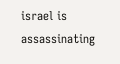israel is assassinating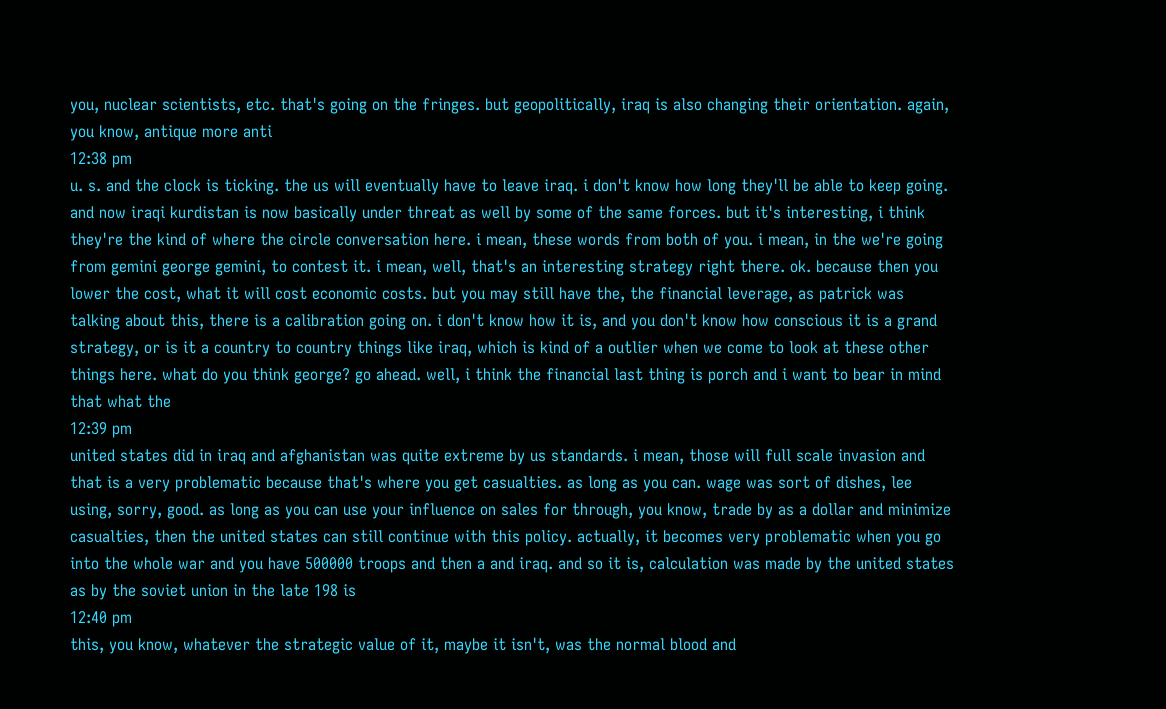you, nuclear scientists, etc. that's going on the fringes. but geopolitically, iraq is also changing their orientation. again, you know, antique more anti
12:38 pm
u. s. and the clock is ticking. the us will eventually have to leave iraq. i don't know how long they'll be able to keep going. and now iraqi kurdistan is now basically under threat as well by some of the same forces. but it's interesting, i think they're the kind of where the circle conversation here. i mean, these words from both of you. i mean, in the we're going from gemini george gemini, to contest it. i mean, well, that's an interesting strategy right there. ok. because then you lower the cost, what it will cost economic costs. but you may still have the, the financial leverage, as patrick was talking about this, there is a calibration going on. i don't know how it is, and you don't know how conscious it is a grand strategy, or is it a country to country things like iraq, which is kind of a outlier when we come to look at these other things here. what do you think george? go ahead. well, i think the financial last thing is porch and i want to bear in mind that what the
12:39 pm
united states did in iraq and afghanistan was quite extreme by us standards. i mean, those will full scale invasion and that is a very problematic because that's where you get casualties. as long as you can. wage was sort of dishes, lee using, sorry, good. as long as you can use your influence on sales for through, you know, trade by as a dollar and minimize casualties, then the united states can still continue with this policy. actually, it becomes very problematic when you go into the whole war and you have 500000 troops and then a and iraq. and so it is, calculation was made by the united states as by the soviet union in the late 198 is
12:40 pm
this, you know, whatever the strategic value of it, maybe it isn't, was the normal blood and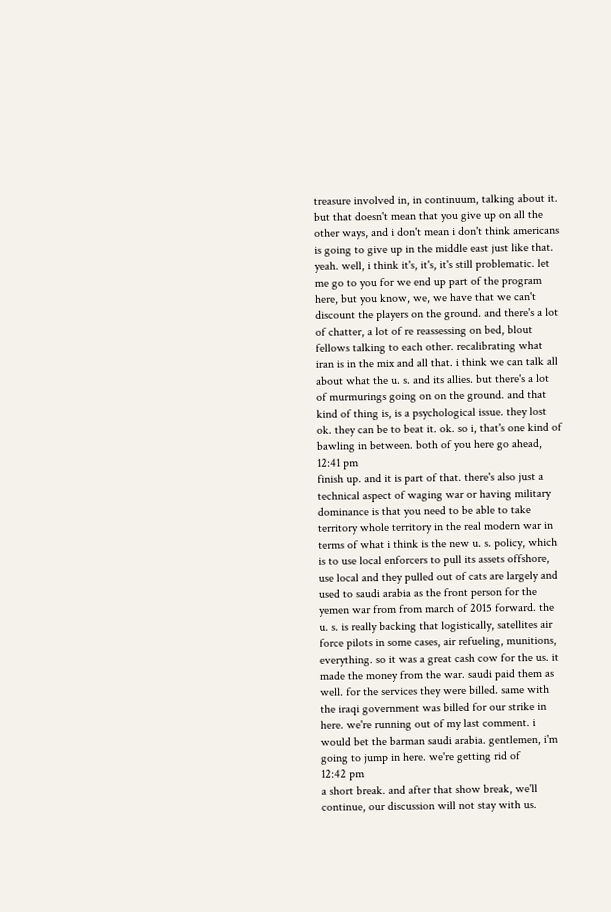treasure involved in, in continuum, talking about it. but that doesn't mean that you give up on all the other ways, and i don't mean i don't think americans is going to give up in the middle east just like that. yeah. well, i think it's, it's, it's still problematic. let me go to you for we end up part of the program here, but you know, we, we have that we can't discount the players on the ground. and there's a lot of chatter, a lot of re reassessing on bed, blout fellows talking to each other. recalibrating what iran is in the mix and all that. i think we can talk all about what the u. s. and its allies. but there's a lot of murmurings going on on the ground. and that kind of thing is, is a psychological issue. they lost ok. they can be to beat it. ok. so i, that's one kind of bawling in between. both of you here go ahead,
12:41 pm
finish up. and it is part of that. there's also just a technical aspect of waging war or having military dominance is that you need to be able to take territory whole territory in the real modern war in terms of what i think is the new u. s. policy, which is to use local enforcers to pull its assets offshore, use local and they pulled out of cats are largely and used to saudi arabia as the front person for the yemen war from from march of 2015 forward. the u. s. is really backing that logistically, satellites air force pilots in some cases, air refueling, munitions, everything. so it was a great cash cow for the us. it made the money from the war. saudi paid them as well. for the services they were billed. same with the iraqi government was billed for our strike in here. we're running out of my last comment. i would bet the barman saudi arabia. gentlemen, i'm going to jump in here. we're getting rid of
12:42 pm
a short break. and after that show break, we'll continue, our discussion will not stay with us.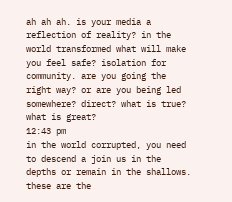ah ah ah. is your media a reflection of reality? in the world transformed what will make you feel safe? isolation for community. are you going the right way? or are you being led somewhere? direct? what is true? what is great?
12:43 pm
in the world corrupted, you need to descend a join us in the depths or remain in the shallows. these are the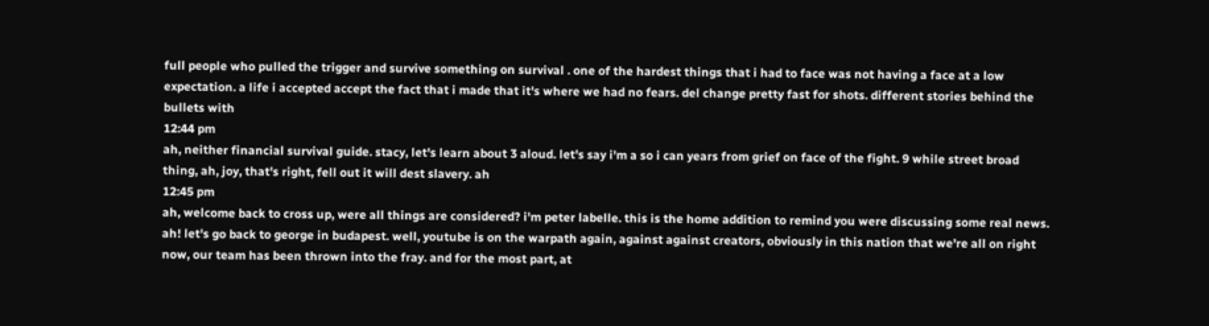full people who pulled the trigger and survive something on survival . one of the hardest things that i had to face was not having a face at a low expectation. a life i accepted accept the fact that i made that it's where we had no fears. del change pretty fast for shots. different stories behind the bullets with
12:44 pm
ah, neither financial survival guide. stacy, let's learn about 3 aloud. let's say i'm a so i can years from grief on face of the fight. 9 while street broad thing, ah, joy, that's right, fell out it will dest slavery. ah
12:45 pm
ah, welcome back to cross up, were all things are considered? i'm peter labelle. this is the home addition to remind you were discussing some real news. ah! let's go back to george in budapest. well, youtube is on the warpath again, against against creators, obviously in this nation that we're all on right now, our team has been thrown into the fray. and for the most part, at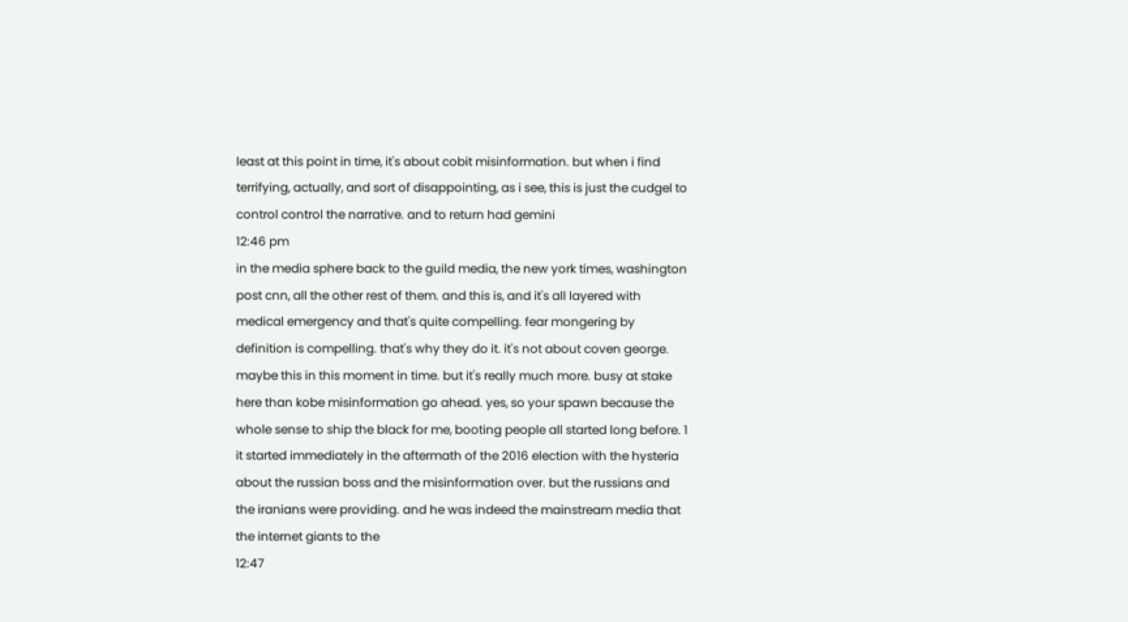least at this point in time, it's about cobit misinformation. but when i find terrifying, actually, and sort of disappointing, as i see, this is just the cudgel to control control the narrative. and to return had gemini
12:46 pm
in the media sphere back to the guild media, the new york times, washington post cnn, all the other rest of them. and this is, and it's all layered with medical emergency and that's quite compelling. fear mongering by definition is compelling. that's why they do it. it's not about coven george. maybe this in this moment in time. but it's really much more. busy at stake here than kobe misinformation go ahead. yes, so your spawn because the whole sense to ship the black for me, booting people all started long before. 1 it started immediately in the aftermath of the 2016 election with the hysteria about the russian boss and the misinformation over. but the russians and the iranians were providing. and he was indeed the mainstream media that the internet giants to the
12:47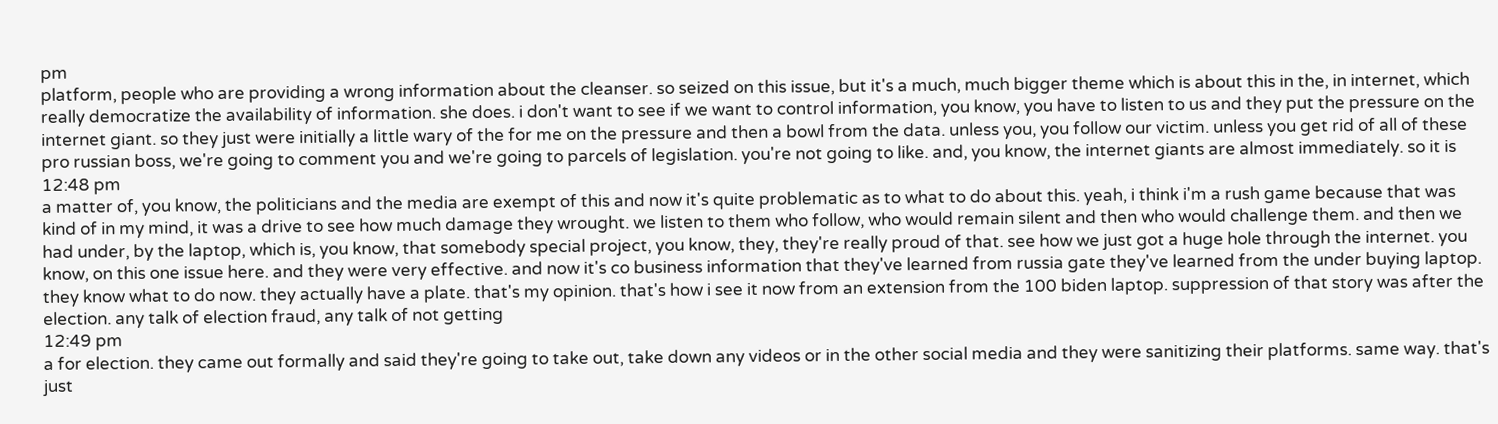pm
platform, people who are providing a wrong information about the cleanser. so seized on this issue, but it's a much, much bigger theme which is about this in the, in internet, which really democratize the availability of information. she does. i don't want to see if we want to control information, you know, you have to listen to us and they put the pressure on the internet giant. so they just were initially a little wary of the for me on the pressure and then a bowl from the data. unless you, you follow our victim. unless you get rid of all of these pro russian boss, we're going to comment you and we're going to parcels of legislation. you're not going to like. and, you know, the internet giants are almost immediately. so it is
12:48 pm
a matter of, you know, the politicians and the media are exempt of this and now it's quite problematic as to what to do about this. yeah, i think i'm a rush game because that was kind of in my mind, it was a drive to see how much damage they wrought. we listen to them who follow, who would remain silent and then who would challenge them. and then we had under, by the laptop, which is, you know, that somebody special project, you know, they, they're really proud of that. see how we just got a huge hole through the internet. you know, on this one issue here. and they were very effective. and now it's co business information that they've learned from russia gate they've learned from the under buying laptop. they know what to do now. they actually have a plate. that's my opinion. that's how i see it now from an extension from the 100 biden laptop. suppression of that story was after the election. any talk of election fraud, any talk of not getting
12:49 pm
a for election. they came out formally and said they're going to take out, take down any videos or in the other social media and they were sanitizing their platforms. same way. that's just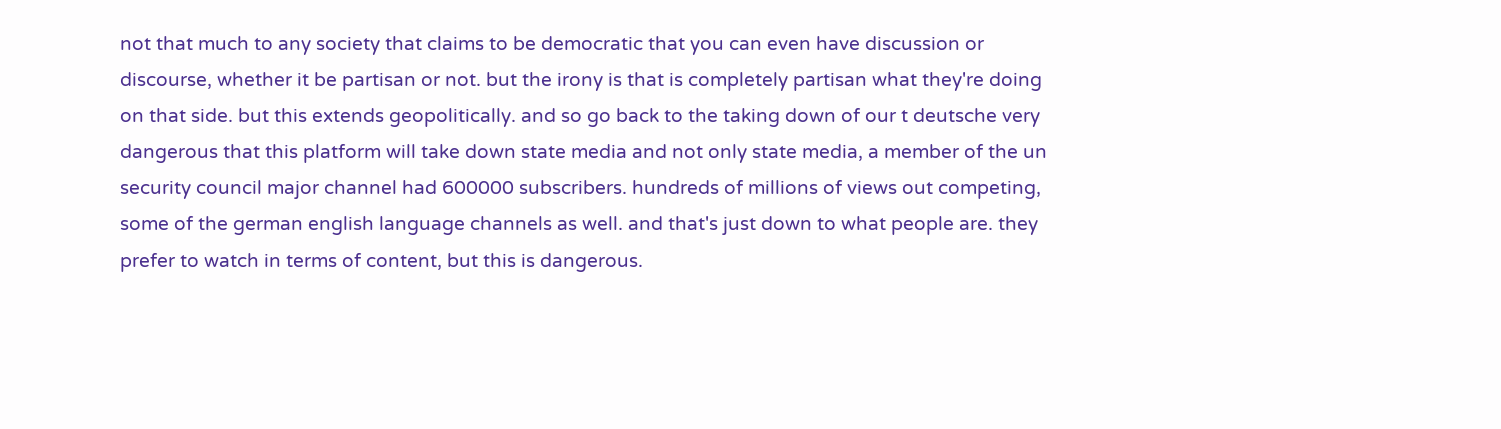not that much to any society that claims to be democratic that you can even have discussion or discourse, whether it be partisan or not. but the irony is that is completely partisan what they're doing on that side. but this extends geopolitically. and so go back to the taking down of our t deutsche very dangerous that this platform will take down state media and not only state media, a member of the un security council major channel had 600000 subscribers. hundreds of millions of views out competing, some of the german english language channels as well. and that's just down to what people are. they prefer to watch in terms of content, but this is dangerous.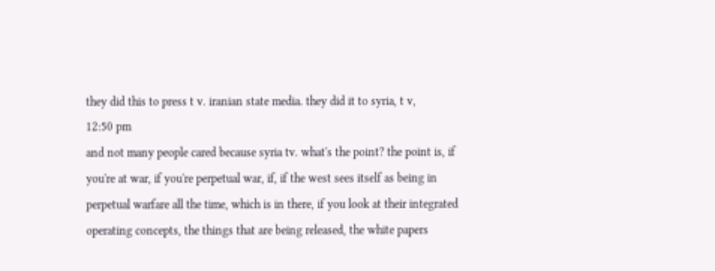they did this to press t v. iranian state media. they did it to syria, t v,
12:50 pm
and not many people cared because syria tv. what's the point? the point is, if you're at war, if you're perpetual war, if, if the west sees itself as being in perpetual warfare all the time, which is in there, if you look at their integrated operating concepts, the things that are being released, the white papers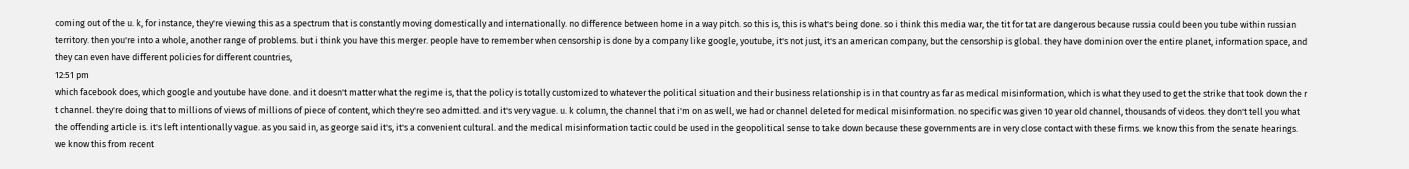coming out of the u. k, for instance, they're viewing this as a spectrum that is constantly moving domestically and internationally. no difference between home in a way pitch. so this is, this is what's being done. so i think this media war, the tit for tat are dangerous because russia could been you tube within russian territory. then you're into a whole, another range of problems. but i think you have this merger. people have to remember when censorship is done by a company like google, youtube, it's not just, it's an american company, but the censorship is global. they have dominion over the entire planet, information space, and they can even have different policies for different countries,
12:51 pm
which facebook does, which google and youtube have done. and it doesn't matter what the regime is, that the policy is totally customized to whatever the political situation and their business relationship is in that country as far as medical misinformation, which is what they used to get the strike that took down the r t channel. they're doing that to millions of views of millions of piece of content, which they're seo admitted. and it's very vague. u. k column, the channel that i'm on as well, we had or channel deleted for medical misinformation. no specific was given 10 year old channel, thousands of videos. they don't tell you what the offending article is. it's left intentionally vague. as you said in, as george said it's, it's a convenient cultural. and the medical misinformation tactic could be used in the geopolitical sense to take down because these governments are in very close contact with these firms. we know this from the senate hearings. we know this from recent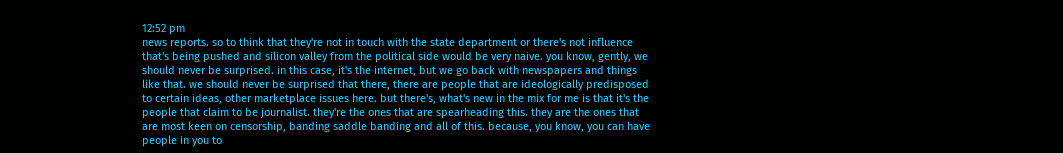12:52 pm
news reports. so to think that they're not in touch with the state department or there's not influence that's being pushed and silicon valley from the political side would be very naive. you know, gently, we should never be surprised. in this case, it's the internet, but we go back with newspapers and things like that. we should never be surprised that there, there are people that are ideologically predisposed to certain ideas, other marketplace issues here. but there's, what's new in the mix for me is that it's the people that claim to be journalist. they're the ones that are spearheading this. they are the ones that are most keen on censorship, banding saddle banding and all of this. because, you know, you can have people in you to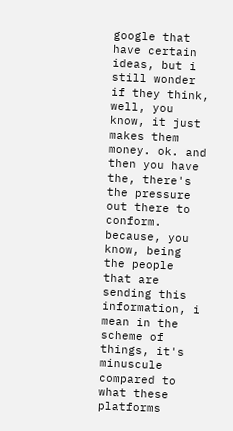google that have certain ideas, but i still wonder if they think, well, you know, it just makes them money. ok. and then you have the, there's the pressure out there to conform. because, you know, being the people that are sending this information, i mean in the scheme of things, it's minuscule compared to what these platforms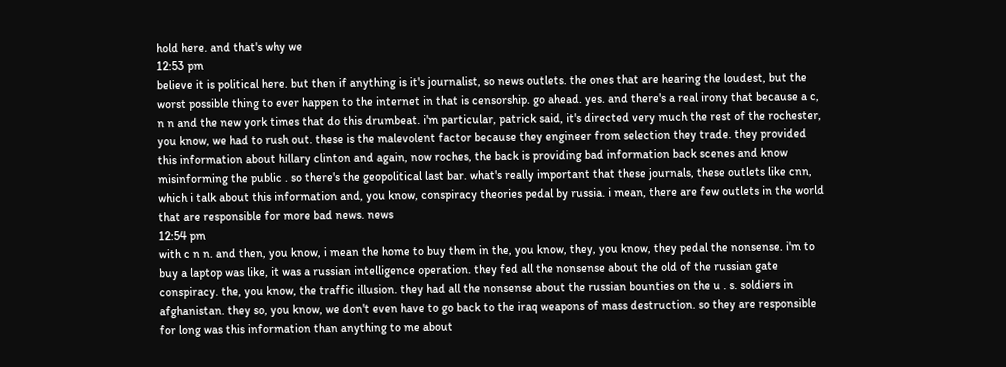hold here. and that's why we
12:53 pm
believe it is political here. but then if anything is it's journalist, so news outlets. the ones that are hearing the loudest, but the worst possible thing to ever happen to the internet in that is censorship. go ahead. yes. and there's a real irony that because a c, n n and the new york times that do this drumbeat. i'm particular, patrick said, it's directed very much the rest of the rochester, you know, we had to rush out. these is the malevolent factor because they engineer from selection they trade. they provided this information about hillary clinton and again, now roches, the back is providing bad information back scenes and know misinforming the public . so there's the geopolitical last bar. what's really important that these journals, these outlets like cnn, which i talk about this information and, you know, conspiracy theories pedal by russia. i mean, there are few outlets in the world that are responsible for more bad news. news
12:54 pm
with c n n. and then, you know, i mean the home to buy them in the, you know, they, you know, they pedal the nonsense. i'm to buy a laptop was like, it was a russian intelligence operation. they fed all the nonsense about the old of the russian gate conspiracy. the, you know, the traffic illusion. they had all the nonsense about the russian bounties on the u . s. soldiers in afghanistan. they so, you know, we don't even have to go back to the iraq weapons of mass destruction. so they are responsible for long was this information than anything to me about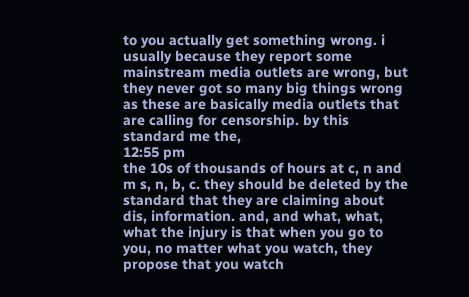to you actually get something wrong. i usually because they report some mainstream media outlets are wrong, but they never got so many big things wrong as these are basically media outlets that are calling for censorship. by this standard me the,
12:55 pm
the 10s of thousands of hours at c, n and m s, n, b, c. they should be deleted by the standard that they are claiming about dis, information. and, and what, what, what the injury is that when you go to you, no matter what you watch, they propose that you watch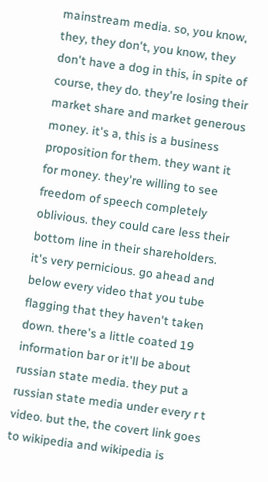mainstream media. so, you know, they, they don't, you know, they don't have a dog in this, in spite of course, they do. they're losing their market share and market generous money. it's a, this is a business proposition for them. they want it for money. they're willing to see freedom of speech completely oblivious. they could care less their bottom line in their shareholders. it's very pernicious. go ahead and below every video that you tube flagging that they haven't taken down. there's a little coated 19 information bar or it'll be about russian state media. they put a russian state media under every r t video. but the, the covert link goes to wikipedia and wikipedia is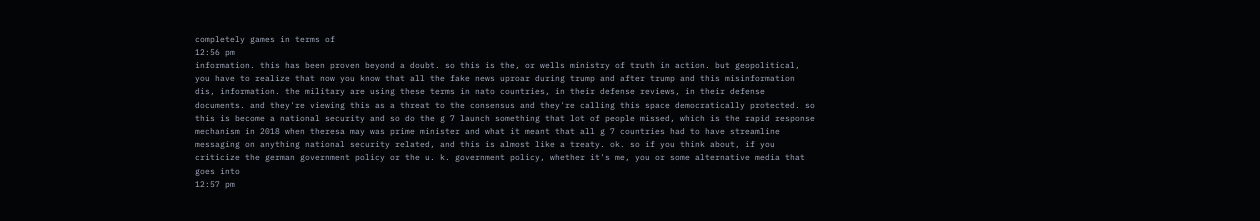completely games in terms of
12:56 pm
information. this has been proven beyond a doubt. so this is the, or wells ministry of truth in action. but geopolitical, you have to realize that now you know that all the fake news uproar during trump and after trump and this misinformation dis, information. the military are using these terms in nato countries, in their defense reviews, in their defense documents. and they're viewing this as a threat to the consensus and they're calling this space democratically protected. so this is become a national security and so do the g 7 launch something that lot of people missed, which is the rapid response mechanism in 2018 when theresa may was prime minister and what it meant that all g 7 countries had to have streamline messaging on anything national security related, and this is almost like a treaty. ok. so if you think about, if you criticize the german government policy or the u. k. government policy, whether it's me, you or some alternative media that goes into
12:57 pm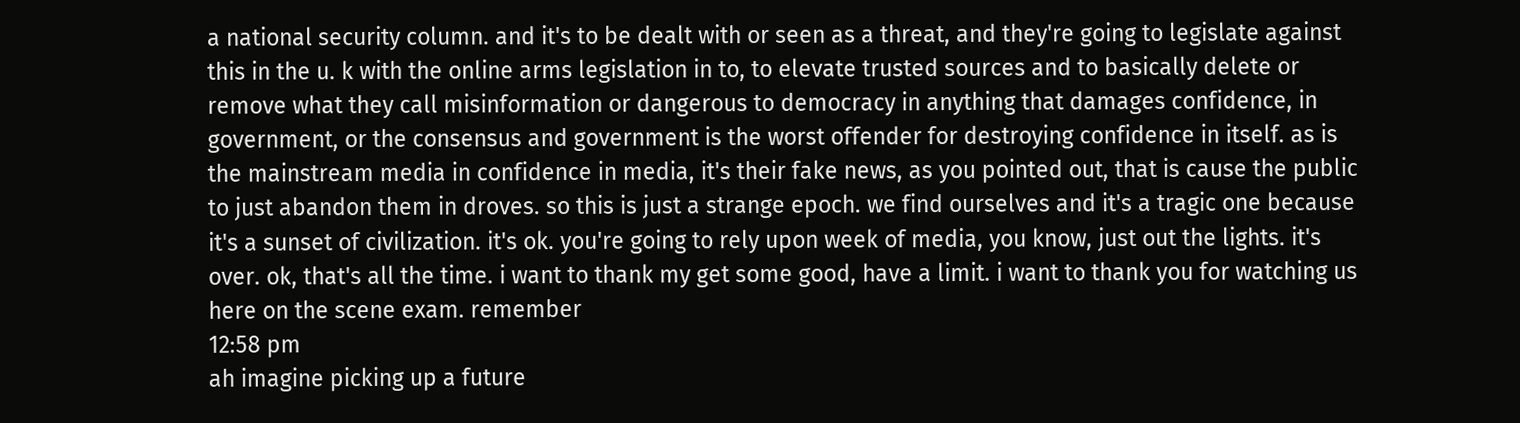a national security column. and it's to be dealt with or seen as a threat, and they're going to legislate against this in the u. k with the online arms legislation in to, to elevate trusted sources and to basically delete or remove what they call misinformation or dangerous to democracy in anything that damages confidence, in government, or the consensus and government is the worst offender for destroying confidence in itself. as is the mainstream media in confidence in media, it's their fake news, as you pointed out, that is cause the public to just abandon them in droves. so this is just a strange epoch. we find ourselves and it's a tragic one because it's a sunset of civilization. it's ok. you're going to rely upon week of media, you know, just out the lights. it's over. ok, that's all the time. i want to thank my get some good, have a limit. i want to thank you for watching us here on the scene exam. remember
12:58 pm
ah imagine picking up a future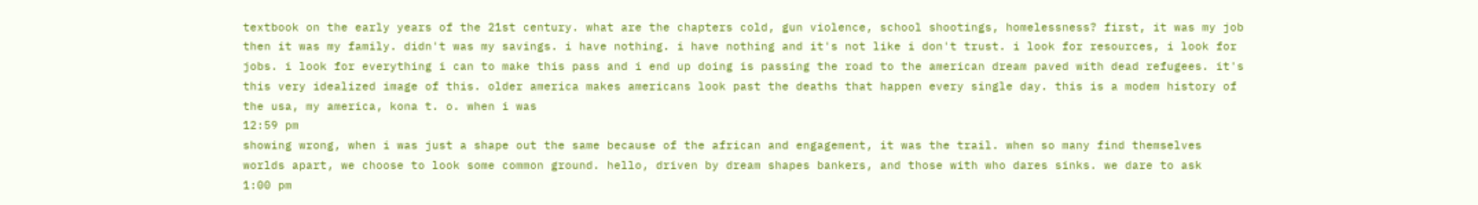textbook on the early years of the 21st century. what are the chapters cold, gun violence, school shootings, homelessness? first, it was my job then it was my family. didn't was my savings. i have nothing. i have nothing and it's not like i don't trust. i look for resources, i look for jobs. i look for everything i can to make this pass and i end up doing is passing the road to the american dream paved with dead refugees. it's this very idealized image of this. older america makes americans look past the deaths that happen every single day. this is a modem history of the usa, my america, kona t. o. when i was
12:59 pm
showing wrong, when i was just a shape out the same because of the african and engagement, it was the trail. when so many find themselves worlds apart, we choose to look some common ground. hello, driven by dream shapes bankers, and those with who dares sinks. we dare to ask
1:00 pm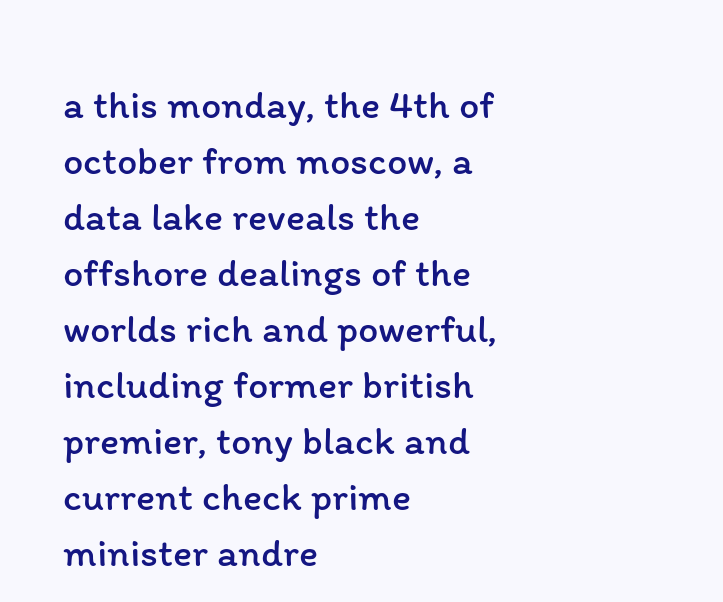a this monday, the 4th of october from moscow, a data lake reveals the offshore dealings of the worlds rich and powerful, including former british premier, tony black and current check prime minister andre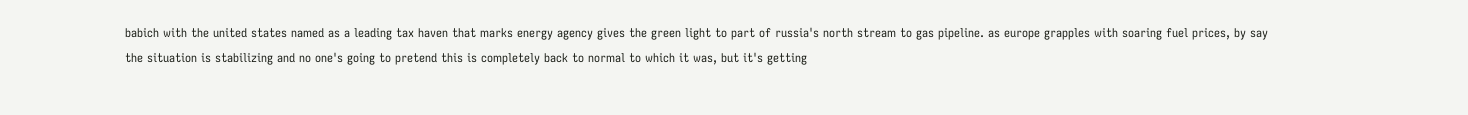babich with the united states named as a leading tax haven that marks energy agency gives the green light to part of russia's north stream to gas pipeline. as europe grapples with soaring fuel prices, by say the situation is stabilizing and no one's going to pretend this is completely back to normal to which it was, but it's getting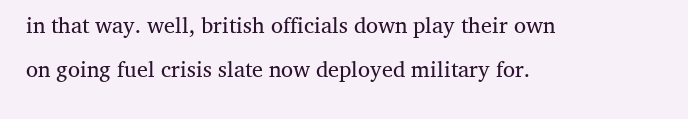in that way. well, british officials down play their own on going fuel crisis slate now deployed military for.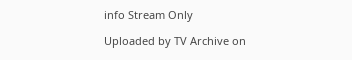info Stream Only

Uploaded by TV Archive on